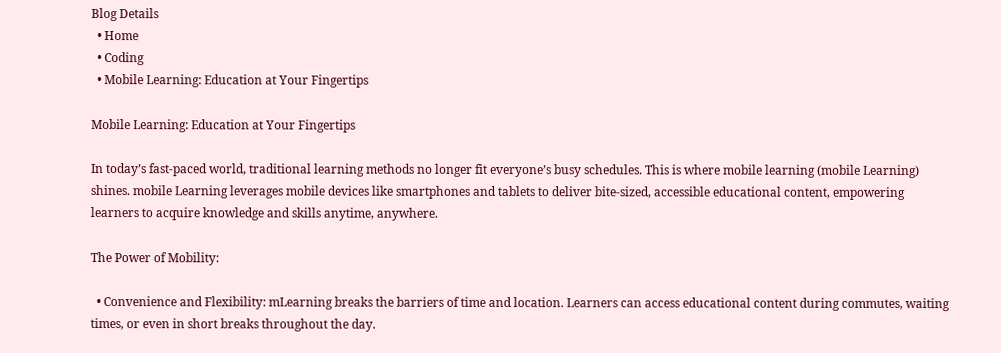Blog Details
  • Home
  • Coding
  • Mobile Learning: Education at Your Fingertips

Mobile Learning: Education at Your Fingertips

In today’s fast-paced world, traditional learning methods no longer fit everyone’s busy schedules. This is where mobile learning (mobile Learning) shines. mobile Learning leverages mobile devices like smartphones and tablets to deliver bite-sized, accessible educational content, empowering learners to acquire knowledge and skills anytime, anywhere.

The Power of Mobility:

  • Convenience and Flexibility: mLearning breaks the barriers of time and location. Learners can access educational content during commutes, waiting times, or even in short breaks throughout the day.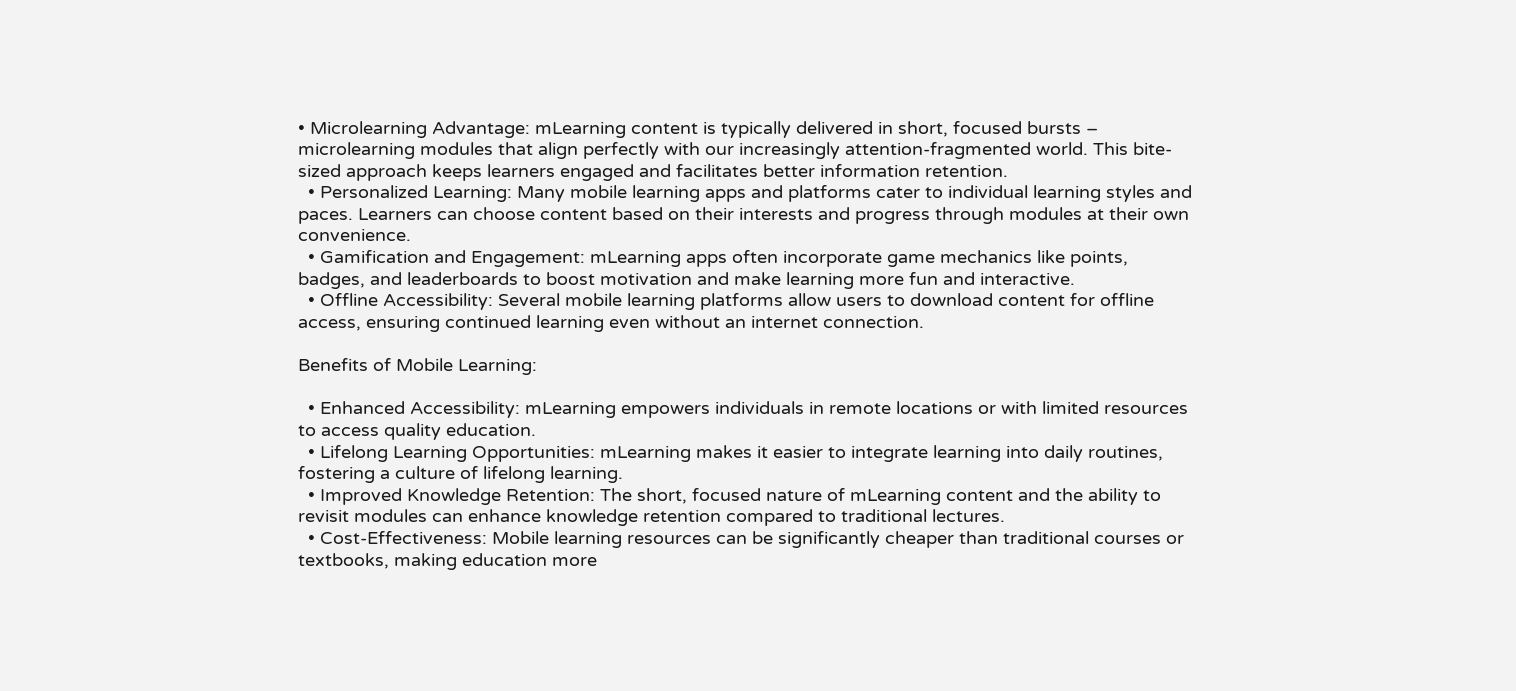• Microlearning Advantage: mLearning content is typically delivered in short, focused bursts – microlearning modules that align perfectly with our increasingly attention-fragmented world. This bite-sized approach keeps learners engaged and facilitates better information retention.
  • Personalized Learning: Many mobile learning apps and platforms cater to individual learning styles and paces. Learners can choose content based on their interests and progress through modules at their own convenience.
  • Gamification and Engagement: mLearning apps often incorporate game mechanics like points, badges, and leaderboards to boost motivation and make learning more fun and interactive.
  • Offline Accessibility: Several mobile learning platforms allow users to download content for offline access, ensuring continued learning even without an internet connection.

Benefits of Mobile Learning:

  • Enhanced Accessibility: mLearning empowers individuals in remote locations or with limited resources to access quality education.
  • Lifelong Learning Opportunities: mLearning makes it easier to integrate learning into daily routines, fostering a culture of lifelong learning.
  • Improved Knowledge Retention: The short, focused nature of mLearning content and the ability to revisit modules can enhance knowledge retention compared to traditional lectures.
  • Cost-Effectiveness: Mobile learning resources can be significantly cheaper than traditional courses or textbooks, making education more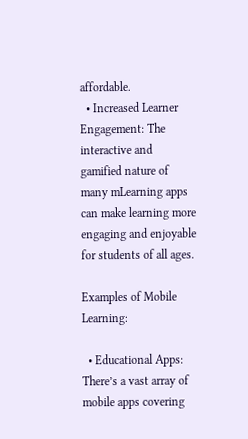affordable.
  • Increased Learner Engagement: The interactive and gamified nature of many mLearning apps can make learning more engaging and enjoyable for students of all ages.

Examples of Mobile Learning:

  • Educational Apps: There’s a vast array of mobile apps covering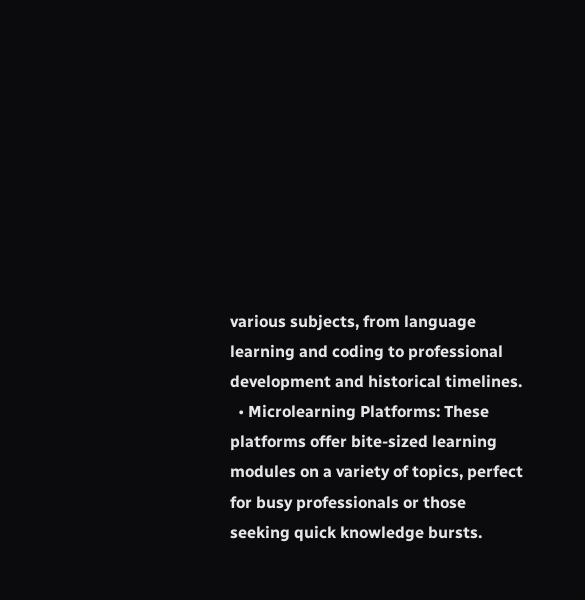various subjects, from language learning and coding to professional development and historical timelines.
  • Microlearning Platforms: These platforms offer bite-sized learning modules on a variety of topics, perfect for busy professionals or those seeking quick knowledge bursts.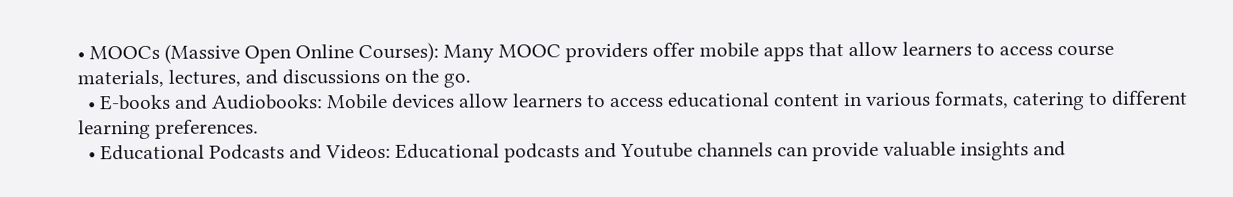• MOOCs (Massive Open Online Courses): Many MOOC providers offer mobile apps that allow learners to access course materials, lectures, and discussions on the go.
  • E-books and Audiobooks: Mobile devices allow learners to access educational content in various formats, catering to different learning preferences.
  • Educational Podcasts and Videos: Educational podcasts and Youtube channels can provide valuable insights and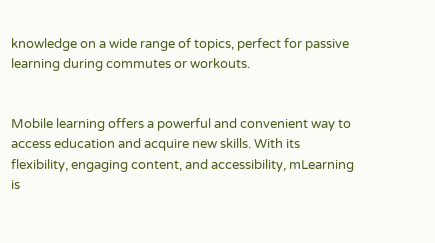knowledge on a wide range of topics, perfect for passive learning during commutes or workouts.


Mobile learning offers a powerful and convenient way to access education and acquire new skills. With its flexibility, engaging content, and accessibility, mLearning is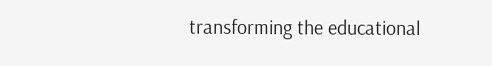transforming the educational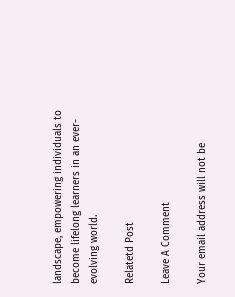landscape, empowering individuals to become lifelong learners in an ever-evolving world.

Relatetd Post

Leave A Comment

Your email address will not be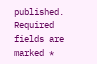published. Required fields are marked *